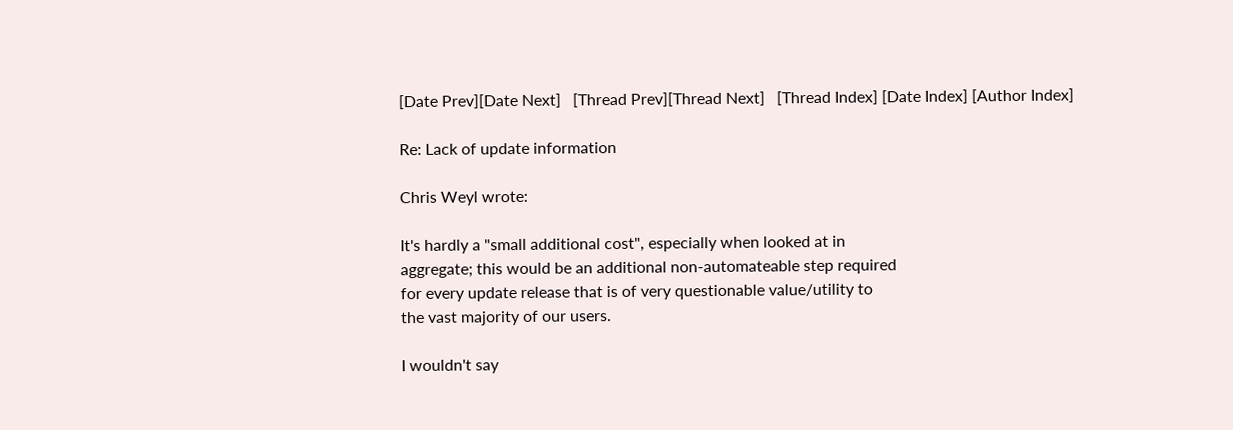[Date Prev][Date Next]   [Thread Prev][Thread Next]   [Thread Index] [Date Index] [Author Index]

Re: Lack of update information

Chris Weyl wrote:

It's hardly a "small additional cost", especially when looked at in
aggregate; this would be an additional non-automateable step required
for every update release that is of very questionable value/utility to
the vast majority of our users.

I wouldn't say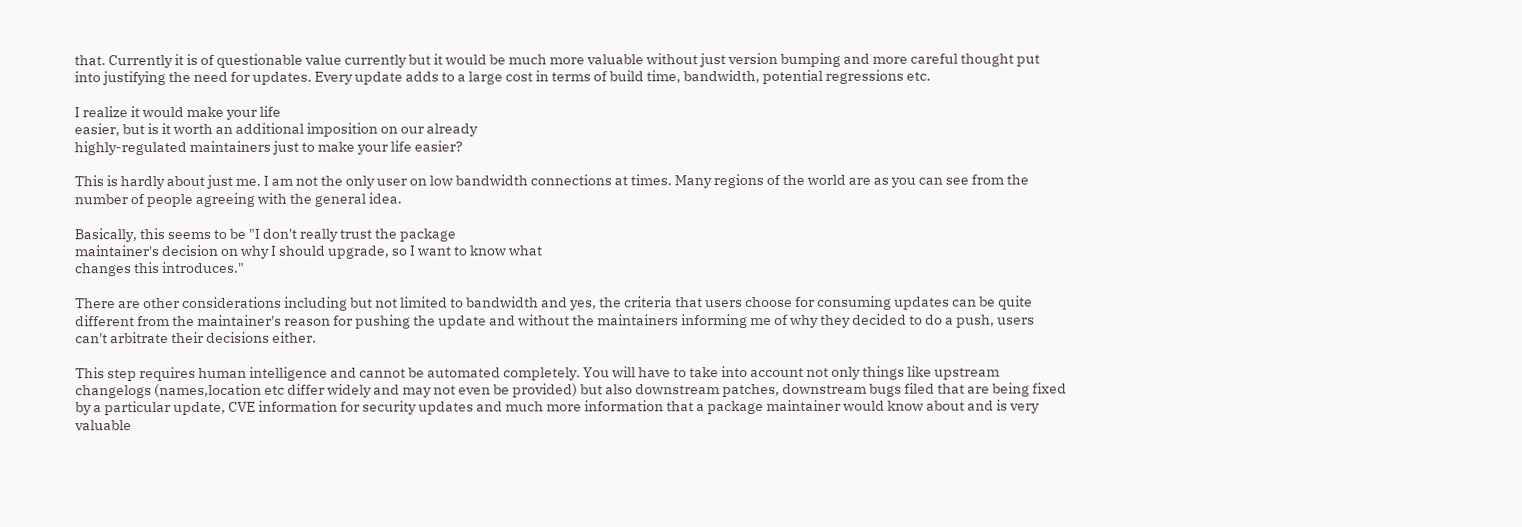that. Currently it is of questionable value currently but it would be much more valuable without just version bumping and more careful thought put into justifying the need for updates. Every update adds to a large cost in terms of build time, bandwidth, potential regressions etc.

I realize it would make your life
easier, but is it worth an additional imposition on our already
highly-regulated maintainers just to make your life easier?

This is hardly about just me. I am not the only user on low bandwidth connections at times. Many regions of the world are as you can see from the number of people agreeing with the general idea.

Basically, this seems to be "I don't really trust the package
maintainer's decision on why I should upgrade, so I want to know what
changes this introduces."

There are other considerations including but not limited to bandwidth and yes, the criteria that users choose for consuming updates can be quite different from the maintainer's reason for pushing the update and without the maintainers informing me of why they decided to do a push, users can't arbitrate their decisions either.

This step requires human intelligence and cannot be automated completely. You will have to take into account not only things like upstream changelogs (names,location etc differ widely and may not even be provided) but also downstream patches, downstream bugs filed that are being fixed by a particular update, CVE information for security updates and much more information that a package maintainer would know about and is very valuable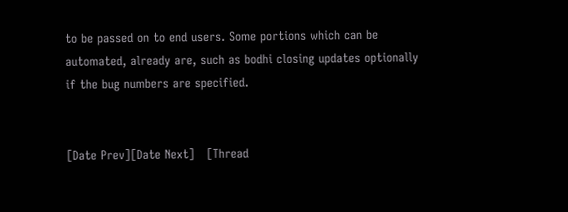to be passed on to end users. Some portions which can be automated, already are, such as bodhi closing updates optionally if the bug numbers are specified.


[Date Prev][Date Next]   [Thread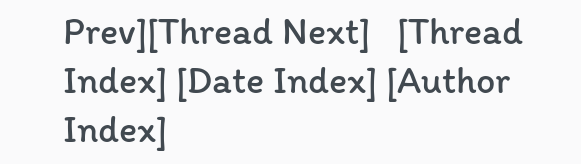Prev][Thread Next]   [Thread Index] [Date Index] [Author Index]